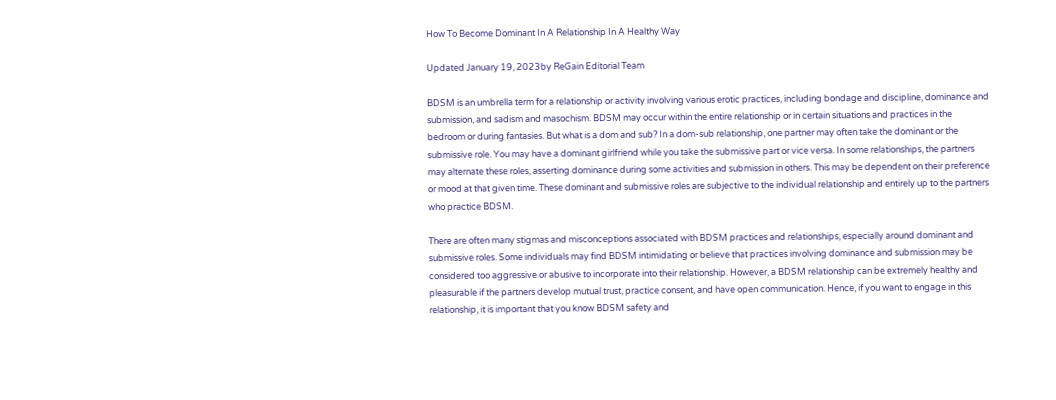How To Become Dominant In A Relationship In A Healthy Way

Updated January 19, 2023by ReGain Editorial Team

BDSM is an umbrella term for a relationship or activity involving various erotic practices, including bondage and discipline, dominance and submission, and sadism and masochism. BDSM may occur within the entire relationship or in certain situations and practices in the bedroom or during fantasies. But what is a dom and sub? In a dom-sub relationship, one partner may often take the dominant or the submissive role. You may have a dominant girlfriend while you take the submissive part or vice versa. In some relationships, the partners may alternate these roles, asserting dominance during some activities and submission in others. This may be dependent on their preference or mood at that given time. These dominant and submissive roles are subjective to the individual relationship and entirely up to the partners who practice BDSM.

There are often many stigmas and misconceptions associated with BDSM practices and relationships, especially around dominant and submissive roles. Some individuals may find BDSM intimidating or believe that practices involving dominance and submission may be considered too aggressive or abusive to incorporate into their relationship. However, a BDSM relationship can be extremely healthy and pleasurable if the partners develop mutual trust, practice consent, and have open communication. Hence, if you want to engage in this relationship, it is important that you know BDSM safety and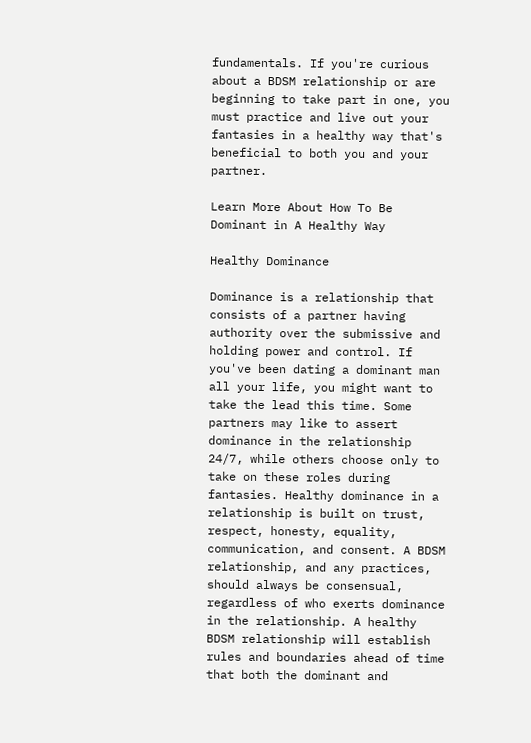fundamentals. If you're curious about a BDSM relationship or are beginning to take part in one, you must practice and live out your fantasies in a healthy way that's beneficial to both you and your partner.

Learn More About How To Be Dominant in A Healthy Way

Healthy Dominance

Dominance is a relationship that consists of a partner having authority over the submissive and holding power and control. If you've been dating a dominant man all your life, you might want to take the lead this time. Some partners may like to assert dominance in the relationship 24/7, while others choose only to take on these roles during fantasies. Healthy dominance in a relationship is built on trust, respect, honesty, equality, communication, and consent. A BDSM relationship, and any practices, should always be consensual, regardless of who exerts dominance in the relationship. A healthy BDSM relationship will establish rules and boundaries ahead of time that both the dominant and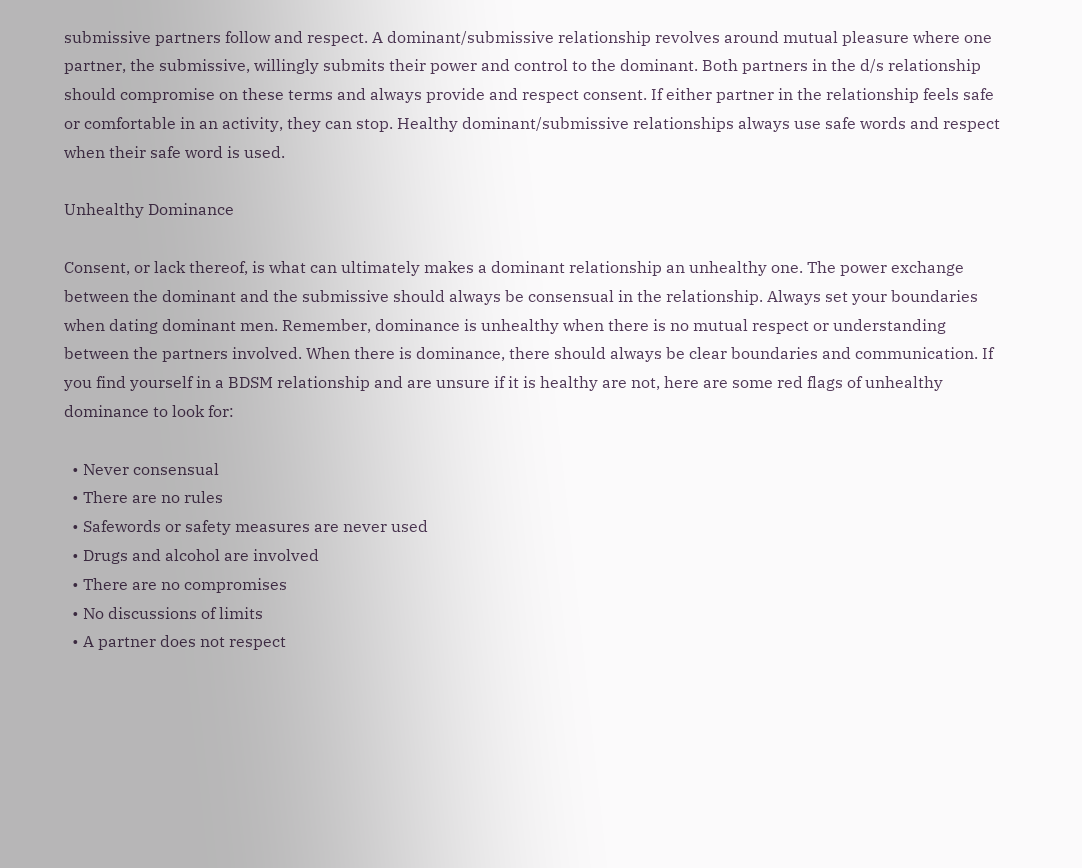submissive partners follow and respect. A dominant/submissive relationship revolves around mutual pleasure where one partner, the submissive, willingly submits their power and control to the dominant. Both partners in the d/s relationship should compromise on these terms and always provide and respect consent. If either partner in the relationship feels safe or comfortable in an activity, they can stop. Healthy dominant/submissive relationships always use safe words and respect when their safe word is used.

Unhealthy Dominance

Consent, or lack thereof, is what can ultimately makes a dominant relationship an unhealthy one. The power exchange between the dominant and the submissive should always be consensual in the relationship. Always set your boundaries when dating dominant men. Remember, dominance is unhealthy when there is no mutual respect or understanding between the partners involved. When there is dominance, there should always be clear boundaries and communication. If you find yourself in a BDSM relationship and are unsure if it is healthy are not, here are some red flags of unhealthy dominance to look for:

  • Never consensual
  • There are no rules
  • Safewords or safety measures are never used
  • Drugs and alcohol are involved
  • There are no compromises
  • No discussions of limits
  • A partner does not respect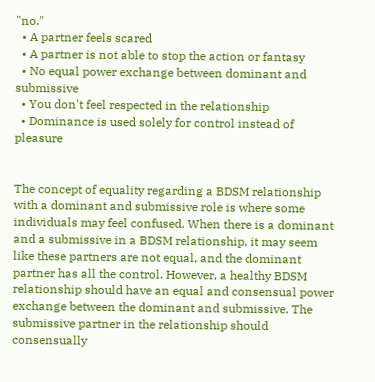"no."
  • A partner feels scared
  • A partner is not able to stop the action or fantasy
  • No equal power exchange between dominant and submissive
  • You don't feel respected in the relationship
  • Dominance is used solely for control instead of pleasure


The concept of equality regarding a BDSM relationship with a dominant and submissive role is where some individuals may feel confused. When there is a dominant and a submissive in a BDSM relationship, it may seem like these partners are not equal, and the dominant partner has all the control. However, a healthy BDSM relationship should have an equal and consensual power exchange between the dominant and submissive. The submissive partner in the relationship should consensually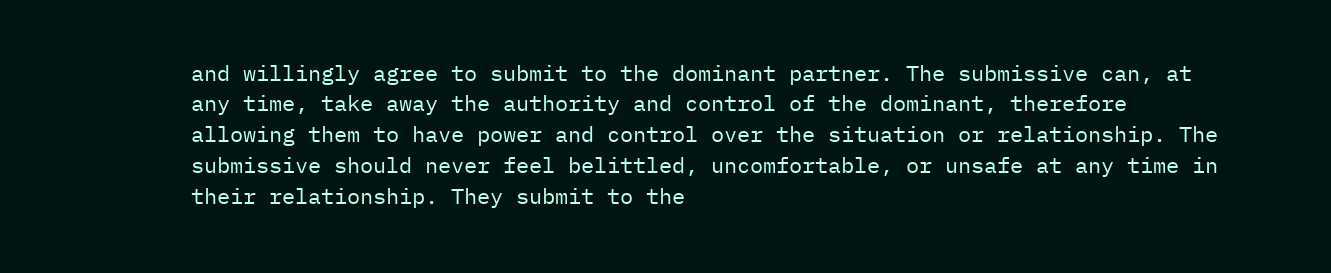and willingly agree to submit to the dominant partner. The submissive can, at any time, take away the authority and control of the dominant, therefore allowing them to have power and control over the situation or relationship. The submissive should never feel belittled, uncomfortable, or unsafe at any time in their relationship. They submit to the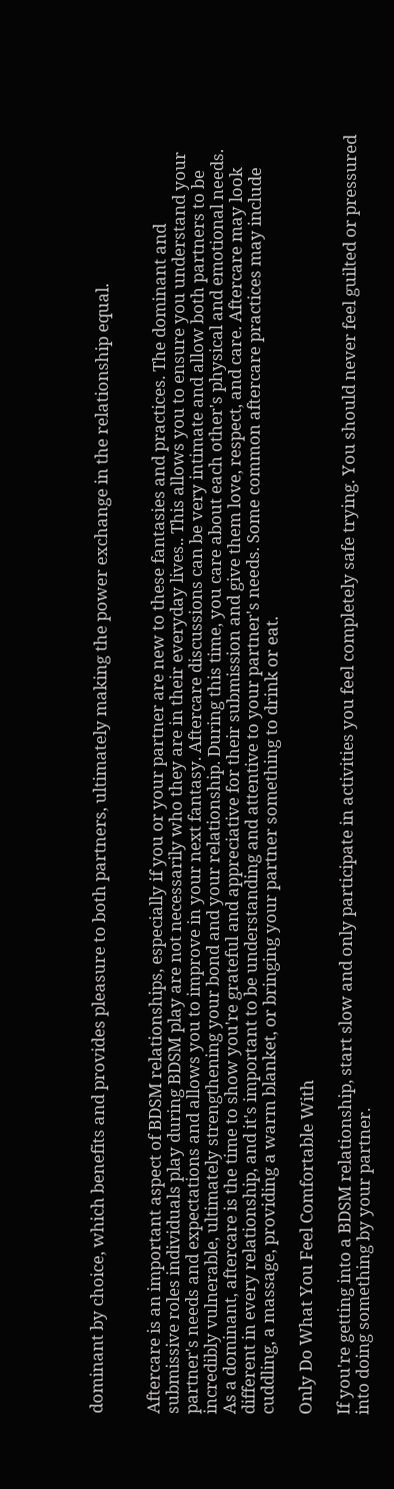dominant by choice, which benefits and provides pleasure to both partners, ultimately making the power exchange in the relationship equal.


Aftercare is an important aspect of BDSM relationships, especially if you or your partner are new to these fantasies and practices. The dominant and submissive roles individuals play during BDSM play are not necessarily who they are in their everyday lives.. This allows you to ensure you understand your partner's needs and expectations and allows you to improve in your next fantasy. Aftercare discussions can be very intimate and allow both partners to be incredibly vulnerable, ultimately strengthening your bond and your relationship. During this time, you care about each other's physical and emotional needs. As a dominant, aftercare is the time to show you're grateful and appreciative for their submission and give them love, respect, and care. Aftercare may look different in every relationship, and it's important to be understanding and attentive to your partner's needs. Some common aftercare practices may include cuddling, a massage, providing a warm blanket, or bringing your partner something to drink or eat.

Only Do What You Feel Comfortable With

If you're getting into a BDSM relationship, start slow and only participate in activities you feel completely safe trying. You should never feel guilted or pressured into doing something by your partner.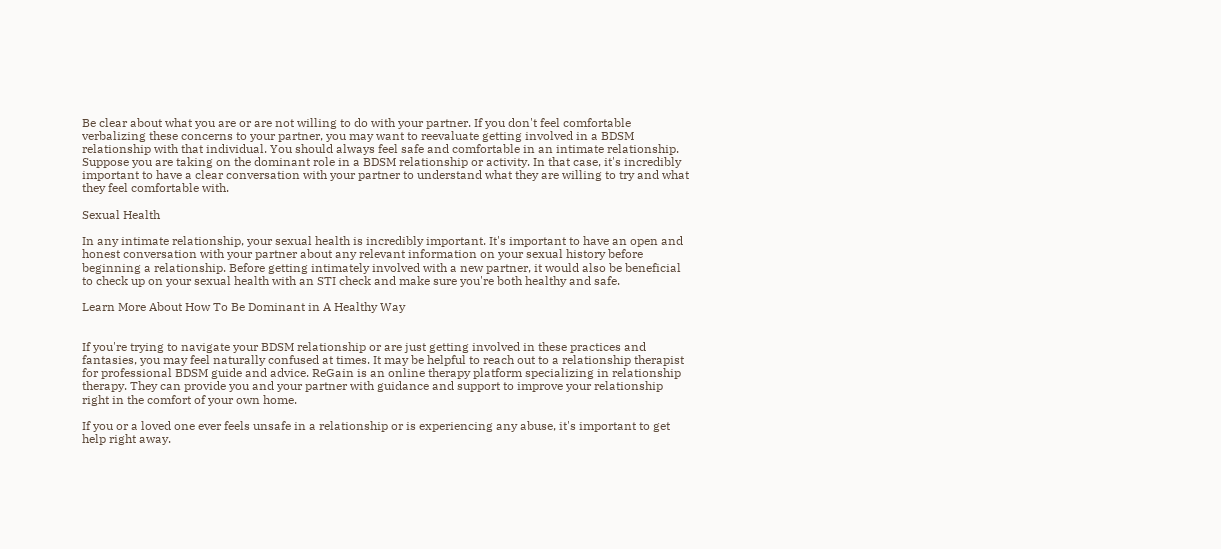Be clear about what you are or are not willing to do with your partner. If you don't feel comfortable verbalizing these concerns to your partner, you may want to reevaluate getting involved in a BDSM relationship with that individual. You should always feel safe and comfortable in an intimate relationship. Suppose you are taking on the dominant role in a BDSM relationship or activity. In that case, it's incredibly important to have a clear conversation with your partner to understand what they are willing to try and what they feel comfortable with.

Sexual Health

In any intimate relationship, your sexual health is incredibly important. It's important to have an open and honest conversation with your partner about any relevant information on your sexual history before beginning a relationship. Before getting intimately involved with a new partner, it would also be beneficial to check up on your sexual health with an STI check and make sure you're both healthy and safe.

Learn More About How To Be Dominant in A Healthy Way


If you're trying to navigate your BDSM relationship or are just getting involved in these practices and fantasies, you may feel naturally confused at times. It may be helpful to reach out to a relationship therapist for professional BDSM guide and advice. ReGain is an online therapy platform specializing in relationship therapy. They can provide you and your partner with guidance and support to improve your relationship right in the comfort of your own home.

If you or a loved one ever feels unsafe in a relationship or is experiencing any abuse, it's important to get help right away.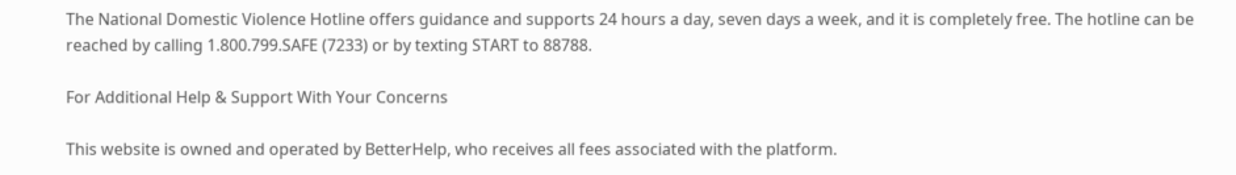The National Domestic Violence Hotline offers guidance and supports 24 hours a day, seven days a week, and it is completely free. The hotline can be reached by calling 1.800.799.SAFE (7233) or by texting START to 88788.

For Additional Help & Support With Your Concerns

This website is owned and operated by BetterHelp, who receives all fees associated with the platform.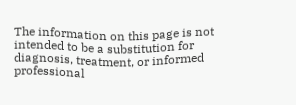The information on this page is not intended to be a substitution for diagnosis, treatment, or informed professional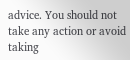advice. You should not take any action or avoid taking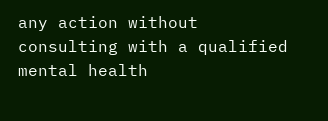any action without consulting with a qualified mental health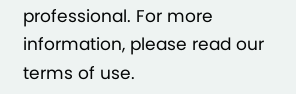professional. For more information, please read our terms of use.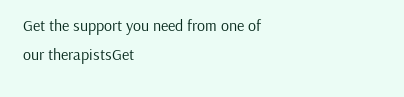Get the support you need from one of our therapistsGet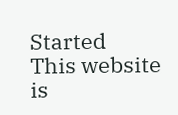Started
This website is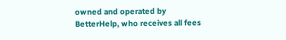owned and operated by BetterHelp, who receives all fees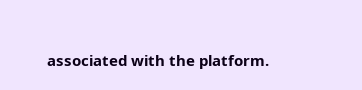associated with the platform.